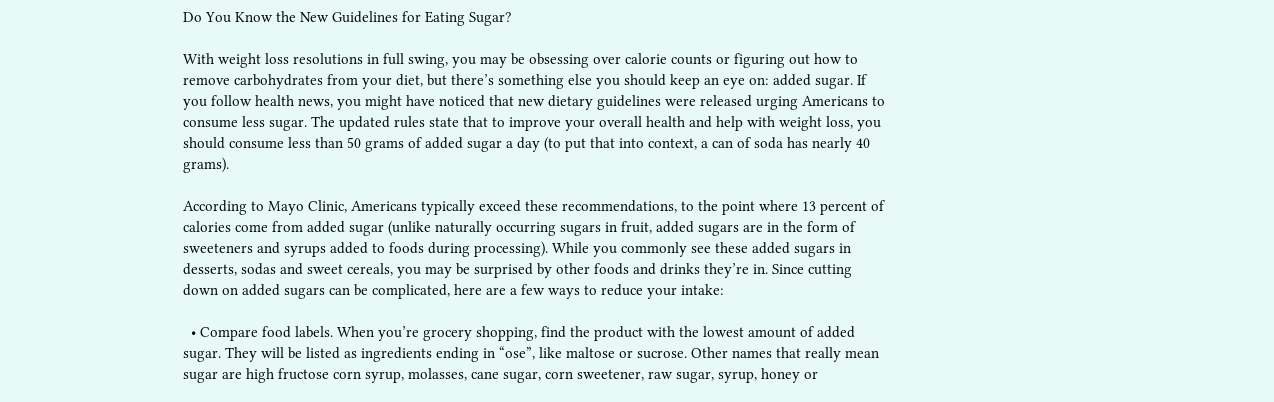Do You Know the New Guidelines for Eating Sugar?

With weight loss resolutions in full swing, you may be obsessing over calorie counts or figuring out how to remove carbohydrates from your diet, but there’s something else you should keep an eye on: added sugar. If you follow health news, you might have noticed that new dietary guidelines were released urging Americans to consume less sugar. The updated rules state that to improve your overall health and help with weight loss, you should consume less than 50 grams of added sugar a day (to put that into context, a can of soda has nearly 40 grams).

According to Mayo Clinic, Americans typically exceed these recommendations, to the point where 13 percent of calories come from added sugar (unlike naturally occurring sugars in fruit, added sugars are in the form of sweeteners and syrups added to foods during processing). While you commonly see these added sugars in desserts, sodas and sweet cereals, you may be surprised by other foods and drinks they’re in. Since cutting down on added sugars can be complicated, here are a few ways to reduce your intake:

  • Compare food labels. When you’re grocery shopping, find the product with the lowest amount of added sugar. They will be listed as ingredients ending in “ose”, like maltose or sucrose. Other names that really mean sugar are high fructose corn syrup, molasses, cane sugar, corn sweetener, raw sugar, syrup, honey or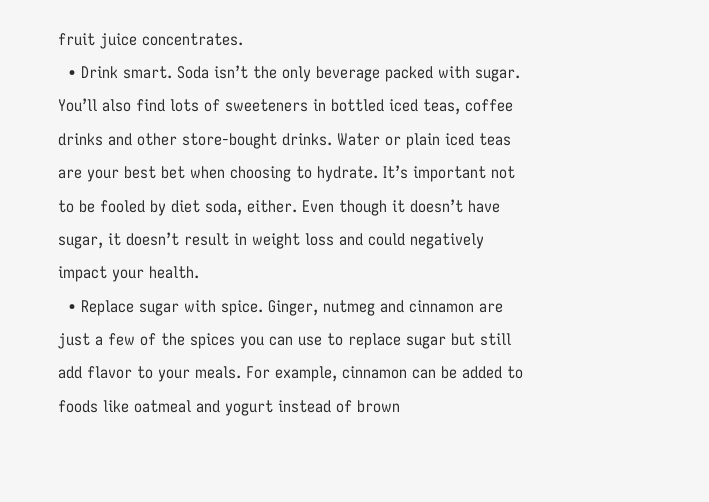fruit juice concentrates.
  • Drink smart. Soda isn’t the only beverage packed with sugar. You’ll also find lots of sweeteners in bottled iced teas, coffee drinks and other store-bought drinks. Water or plain iced teas are your best bet when choosing to hydrate. It’s important not to be fooled by diet soda, either. Even though it doesn’t have sugar, it doesn’t result in weight loss and could negatively impact your health.
  • Replace sugar with spice. Ginger, nutmeg and cinnamon are just a few of the spices you can use to replace sugar but still add flavor to your meals. For example, cinnamon can be added to foods like oatmeal and yogurt instead of brown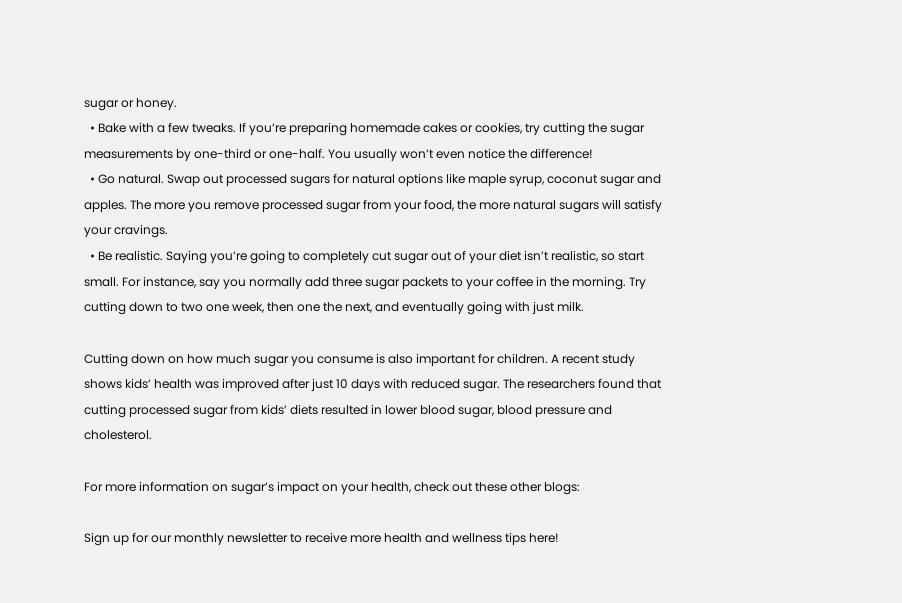sugar or honey.
  • Bake with a few tweaks. If you’re preparing homemade cakes or cookies, try cutting the sugar measurements by one-third or one-half. You usually won’t even notice the difference!
  • Go natural. Swap out processed sugars for natural options like maple syrup, coconut sugar and apples. The more you remove processed sugar from your food, the more natural sugars will satisfy your cravings.
  • Be realistic. Saying you’re going to completely cut sugar out of your diet isn’t realistic, so start small. For instance, say you normally add three sugar packets to your coffee in the morning. Try cutting down to two one week, then one the next, and eventually going with just milk.

Cutting down on how much sugar you consume is also important for children. A recent study shows kids’ health was improved after just 10 days with reduced sugar. The researchers found that cutting processed sugar from kids’ diets resulted in lower blood sugar, blood pressure and cholesterol.

For more information on sugar’s impact on your health, check out these other blogs:

Sign up for our monthly newsletter to receive more health and wellness tips here!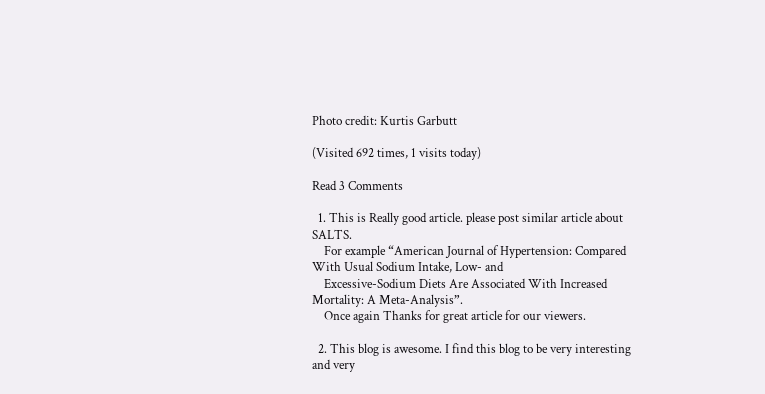Photo credit: Kurtis Garbutt

(Visited 692 times, 1 visits today)

Read 3 Comments

  1. This is Really good article. please post similar article about SALTS.
    For example “American Journal of Hypertension: Compared With Usual Sodium Intake, Low- and
    Excessive-Sodium Diets Are Associated With Increased Mortality: A Meta-Analysis”.
    Once again Thanks for great article for our viewers.

  2. This blog is awesome. I find this blog to be very interesting and very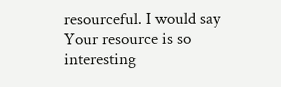resourceful. I would say Your resource is so interesting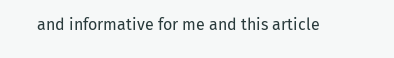and informative for me and this article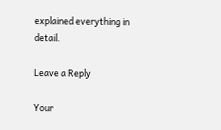explained everything in detail.

Leave a Reply

Your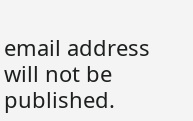email address will not be published.